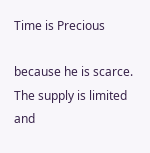Time is Precious

because he is scarce. The supply is limited and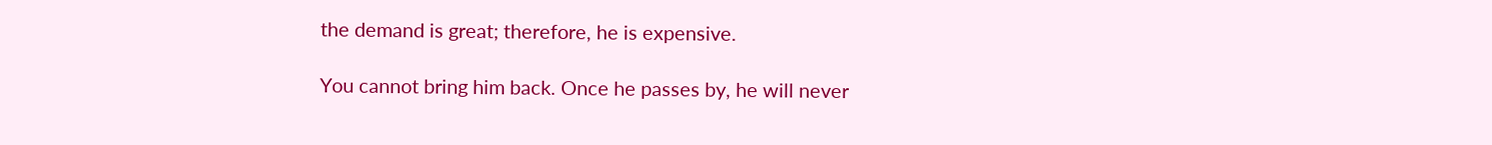the demand is great; therefore, he is expensive.

You cannot bring him back. Once he passes by, he will never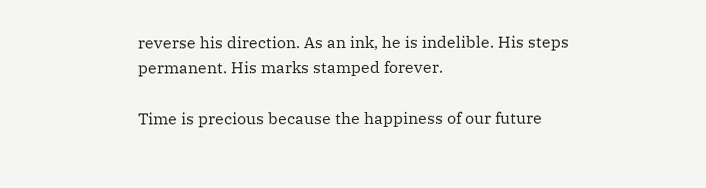reverse his direction. As an ink, he is indelible. His steps permanent. His marks stamped forever.

Time is precious because the happiness of our future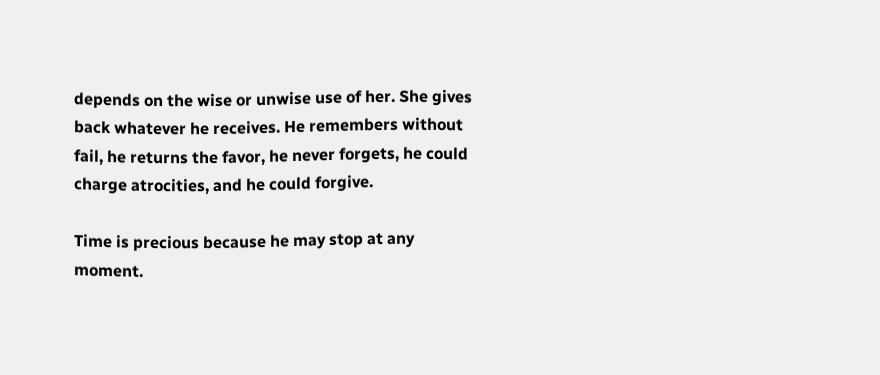depends on the wise or unwise use of her. She gives back whatever he receives. He remembers without fail, he returns the favor, he never forgets, he could charge atrocities, and he could forgive.

Time is precious because he may stop at any moment.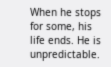When he stops for some, his life ends. He is unpredictable.